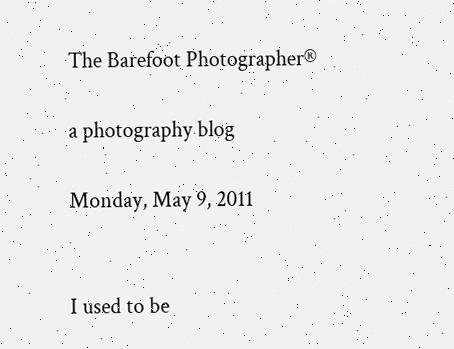The Barefoot Photographer®

a photography blog

Monday, May 9, 2011


I used to be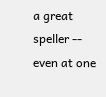a great speller -- even at one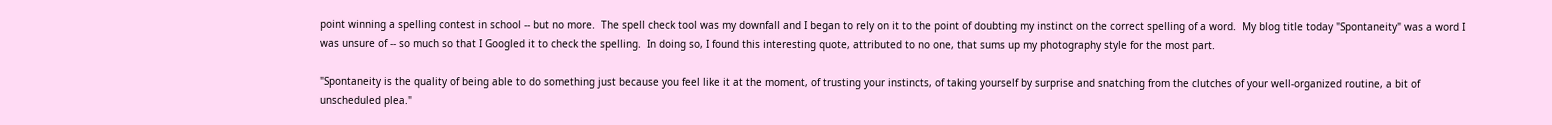point winning a spelling contest in school -- but no more.  The spell check tool was my downfall and I began to rely on it to the point of doubting my instinct on the correct spelling of a word.  My blog title today "Spontaneity" was a word I was unsure of -- so much so that I Googled it to check the spelling.  In doing so, I found this interesting quote, attributed to no one, that sums up my photography style for the most part.

"Spontaneity is the quality of being able to do something just because you feel like it at the moment, of trusting your instincts, of taking yourself by surprise and snatching from the clutches of your well-organized routine, a bit of unscheduled plea."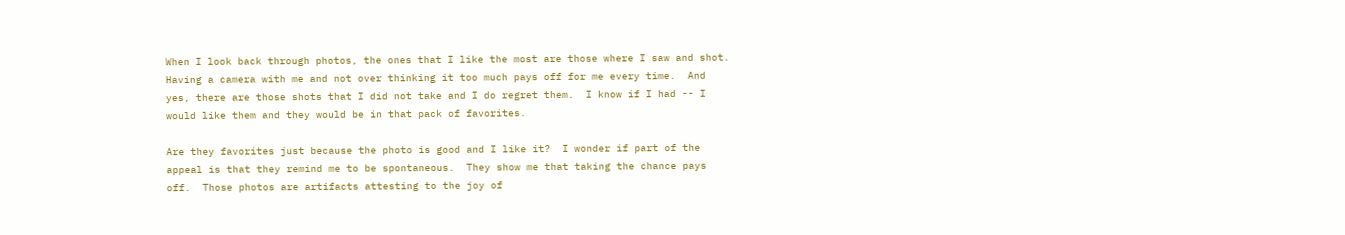When I look back through photos, the ones that I like the most are those where I saw and shot.  Having a camera with me and not over thinking it too much pays off for me every time.  And yes, there are those shots that I did not take and I do regret them.  I know if I had -- I would like them and they would be in that pack of favorites.

Are they favorites just because the photo is good and I like it?  I wonder if part of the appeal is that they remind me to be spontaneous.  They show me that taking the chance pays off.  Those photos are artifacts attesting to the joy of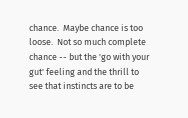chance.  Maybe chance is too loose.  Not so much complete chance -- but the 'go with your gut' feeling and the thrill to see that instincts are to be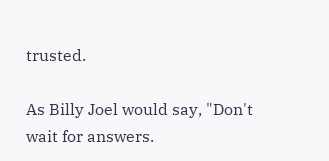trusted.

As Billy Joel would say, "Don't wait for answers.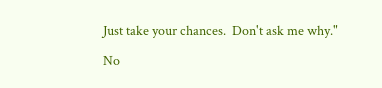Just take your chances.  Don't ask me why."

No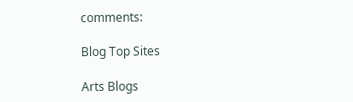comments:

Blog Top Sites

Arts Blogs